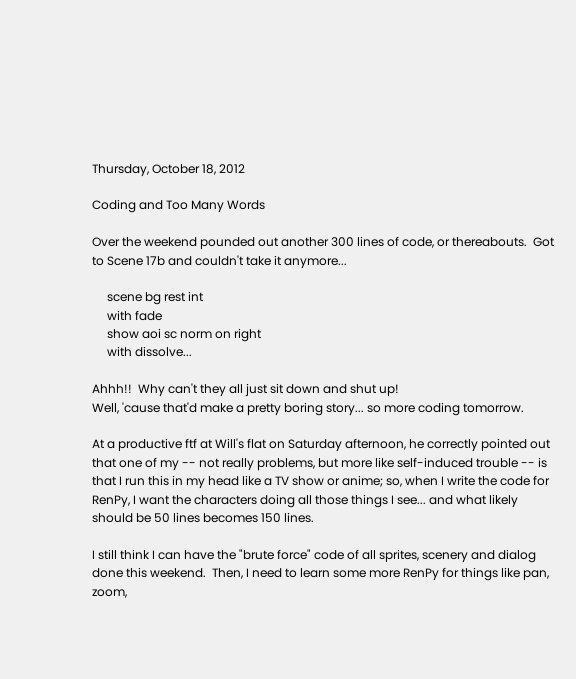Thursday, October 18, 2012

Coding and Too Many Words

Over the weekend pounded out another 300 lines of code, or thereabouts.  Got to Scene 17b and couldn't take it anymore...

     scene bg rest int
     with fade
     show aoi sc norm on right
     with dissolve...

Ahhh!!  Why can't they all just sit down and shut up!
Well, 'cause that'd make a pretty boring story... so more coding tomorrow.

At a productive ftf at Will's flat on Saturday afternoon, he correctly pointed out that one of my -- not really problems, but more like self-induced trouble -- is that I run this in my head like a TV show or anime; so, when I write the code for RenPy, I want the characters doing all those things I see... and what likely should be 50 lines becomes 150 lines.

I still think I can have the "brute force" code of all sprites, scenery and dialog done this weekend.  Then, I need to learn some more RenPy for things like pan, zoom,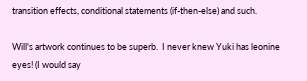transition effects, conditional statements (if-then-else) and such.

Will's artwork continues to be superb.  I never knew Yuki has leonine eyes! (I would say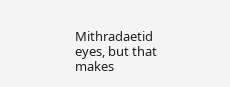Mithradaetid eyes, but that makes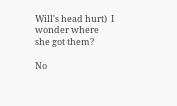Will's head hurt)  I wonder where she got them?

No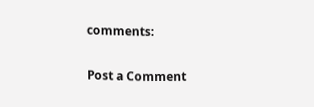comments:

Post a Comment